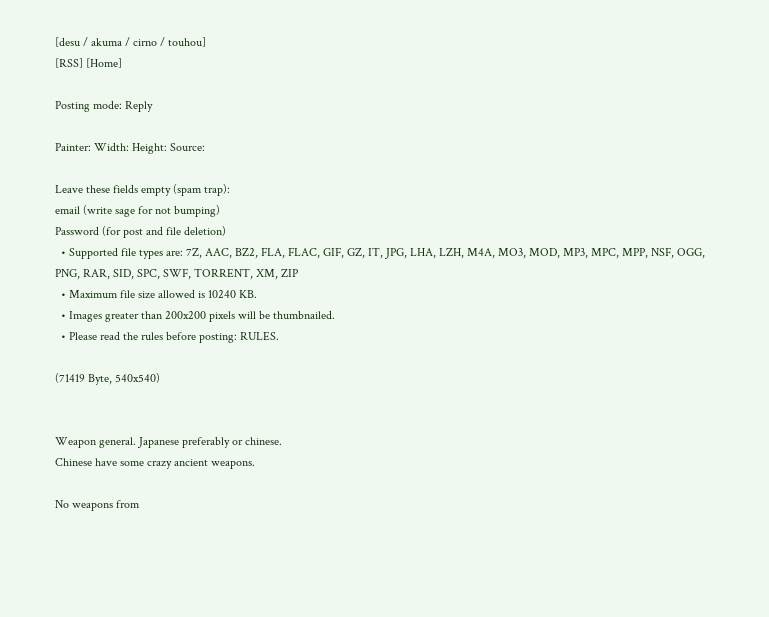[desu / akuma / cirno / touhou]
[RSS] [Home]

Posting mode: Reply

Painter: Width: Height: Source:

Leave these fields empty (spam trap):
email (write sage for not bumping)
Password (for post and file deletion)
  • Supported file types are: 7Z, AAC, BZ2, FLA, FLAC, GIF, GZ, IT, JPG, LHA, LZH, M4A, MO3, MOD, MP3, MPC, MPP, NSF, OGG, PNG, RAR, SID, SPC, SWF, TORRENT, XM, ZIP
  • Maximum file size allowed is 10240 KB.
  • Images greater than 200x200 pixels will be thumbnailed.
  • Please read the rules before posting: RULES.

(71419 Byte, 540x540)


Weapon general. Japanese preferably or chinese.
Chinese have some crazy ancient weapons.

No weapons from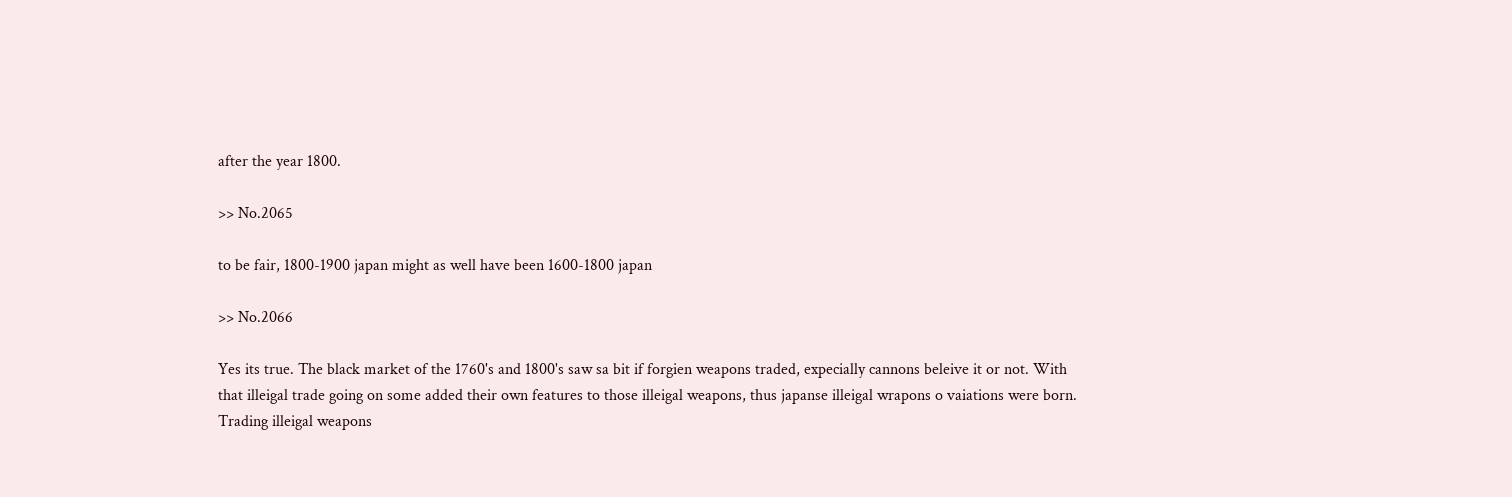after the year 1800.

>> No.2065

to be fair, 1800-1900 japan might as well have been 1600-1800 japan

>> No.2066

Yes its true. The black market of the 1760's and 1800's saw sa bit if forgien weapons traded, expecially cannons beleive it or not. With that illeigal trade going on some added their own features to those illeigal weapons, thus japanse illeigal wrapons o vaiations were born. Trading illeigal weapons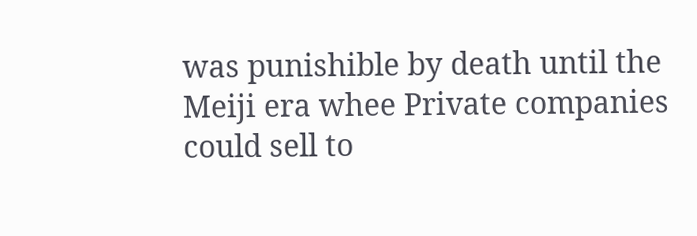was punishible by death until the Meiji era whee Private companies could sell to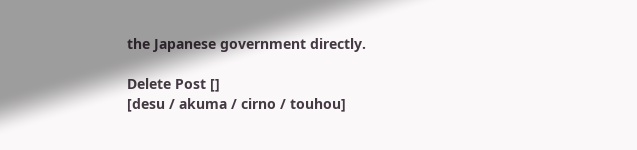the Japanese government directly.

Delete Post []
[desu / akuma / cirno / touhou]